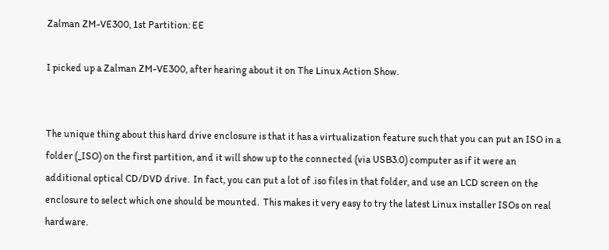Zalman ZM-VE300, 1st Partition: EE

I picked up a Zalman ZM-VE300, after hearing about it on The Linux Action Show.


The unique thing about this hard drive enclosure is that it has a virtualization feature such that you can put an ISO in a folder (_ISO) on the first partition, and it will show up to the connected (via USB3.0) computer as if it were an additional optical CD/DVD drive.  In fact, you can put a lot of .iso files in that folder, and use an LCD screen on the enclosure to select which one should be mounted.  This makes it very easy to try the latest Linux installer ISOs on real hardware.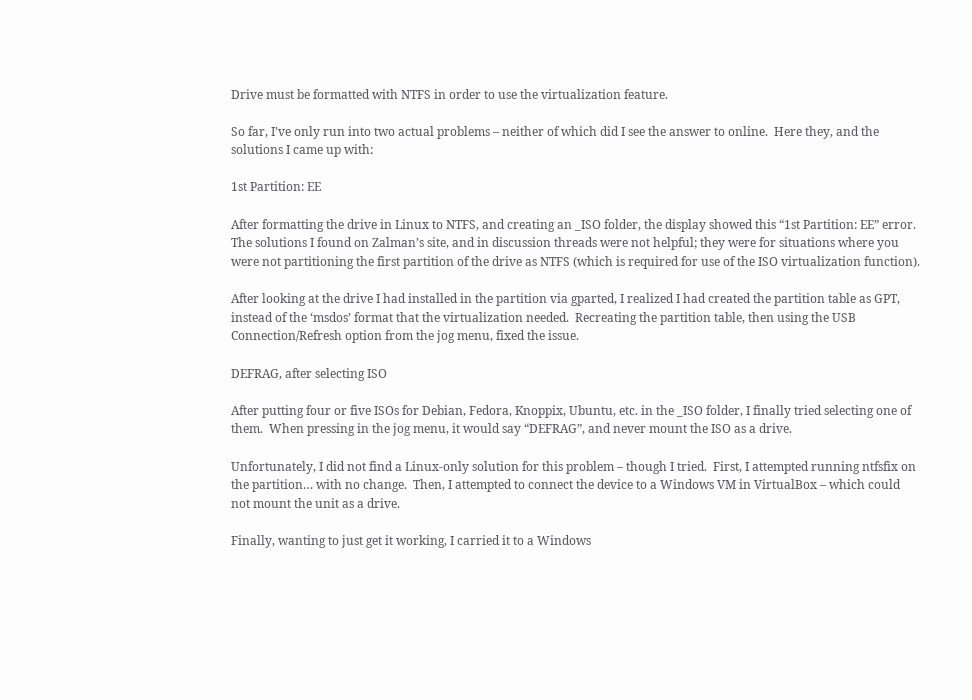Drive must be formatted with NTFS in order to use the virtualization feature.

So far, I’ve only run into two actual problems – neither of which did I see the answer to online.  Here they, and the solutions I came up with:

1st Partition: EE

After formatting the drive in Linux to NTFS, and creating an _ISO folder, the display showed this “1st Partition: EE” error.  The solutions I found on Zalman’s site, and in discussion threads were not helpful; they were for situations where you were not partitioning the first partition of the drive as NTFS (which is required for use of the ISO virtualization function).

After looking at the drive I had installed in the partition via gparted, I realized I had created the partition table as GPT, instead of the ‘msdos’ format that the virtualization needed.  Recreating the partition table, then using the USB Connection/Refresh option from the jog menu, fixed the issue.

DEFRAG, after selecting ISO

After putting four or five ISOs for Debian, Fedora, Knoppix, Ubuntu, etc. in the _ISO folder, I finally tried selecting one of them.  When pressing in the jog menu, it would say “DEFRAG”, and never mount the ISO as a drive.

Unfortunately, I did not find a Linux-only solution for this problem – though I tried.  First, I attempted running ntfsfix on the partition… with no change.  Then, I attempted to connect the device to a Windows VM in VirtualBox – which could not mount the unit as a drive.

Finally, wanting to just get it working, I carried it to a Windows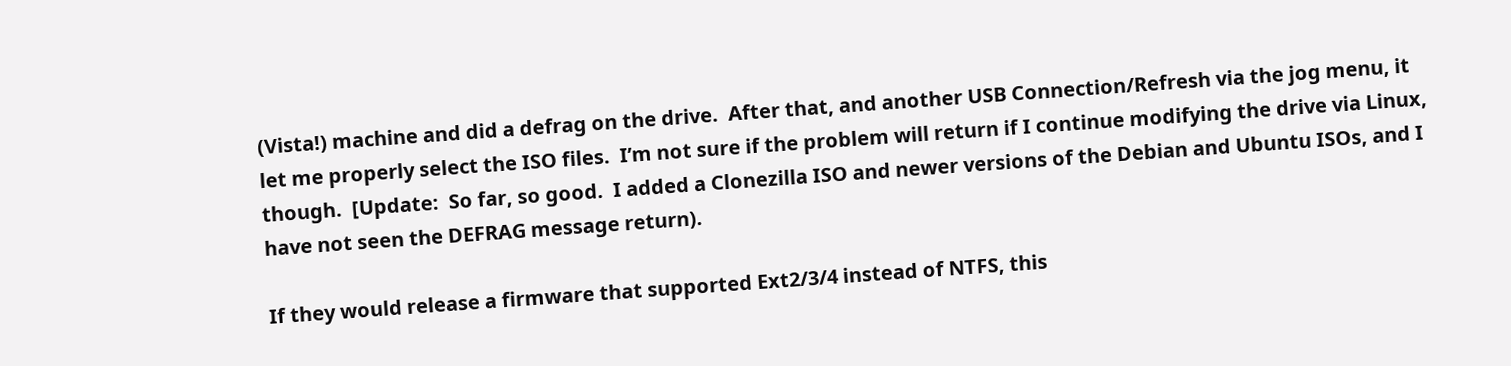(Vista!) machine and did a defrag on the drive.  After that, and another USB Connection/Refresh via the jog menu, it let me properly select the ISO files.  I’m not sure if the problem will return if I continue modifying the drive via Linux, though.  [Update:  So far, so good.  I added a Clonezilla ISO and newer versions of the Debian and Ubuntu ISOs, and I have not seen the DEFRAG message return).

If they would release a firmware that supported Ext2/3/4 instead of NTFS, this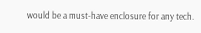would be a must-have enclosure for any tech.